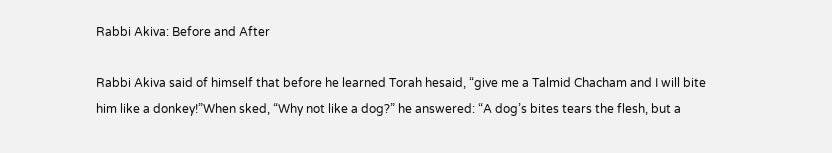Rabbi Akiva: Before and After

Rabbi Akiva said of himself that before he learned Torah hesaid, “give me a Talmid Chacham and I will bite him like a donkey!”When sked, “Why not like a dog?” he answered: “A dog’s bites tears the flesh, but a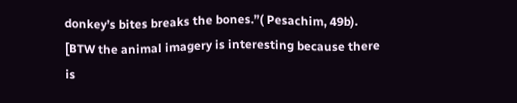donkey’s bites breaks the bones.”( Pesachim, 49b).
[BTW the animal imagery is interesting because there is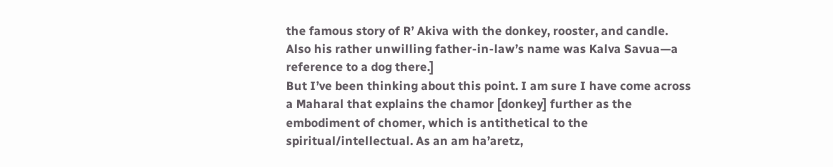the famous story of R’ Akiva with the donkey, rooster, and candle. Also his rather unwilling father-in-law’s name was Kalva Savua—a reference to a dog there.]
But I’ve been thinking about this point. I am sure I have come across a Maharal that explains the chamor [donkey] further as the embodiment of chomer, which is antithetical to the spiritual/intellectual. As an am ha’aretz,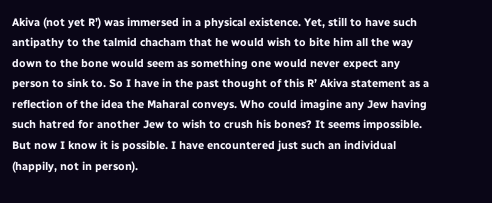Akiva (not yet R’) was immersed in a physical existence. Yet, still to have such antipathy to the talmid chacham that he would wish to bite him all the way down to the bone would seem as something one would never expect any person to sink to. So I have in the past thought of this R’ Akiva statement as a reflection of the idea the Maharal conveys. Who could imagine any Jew having such hatred for another Jew to wish to crush his bones? It seems impossible. But now I know it is possible. I have encountered just such an individual (happily, not in person).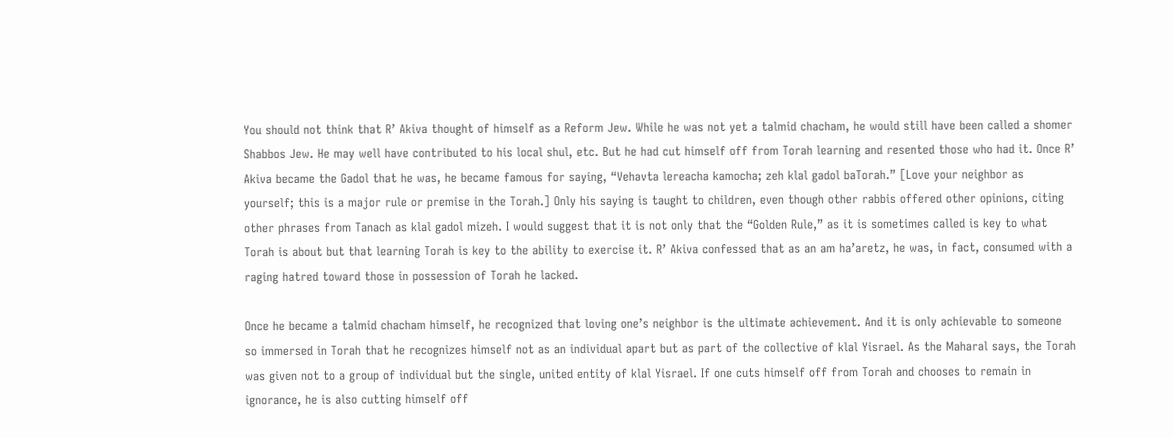You should not think that R’ Akiva thought of himself as a Reform Jew. While he was not yet a talmid chacham, he would still have been called a shomer Shabbos Jew. He may well have contributed to his local shul, etc. But he had cut himself off from Torah learning and resented those who had it. Once R’ Akiva became the Gadol that he was, he became famous for saying, “Vehavta lereacha kamocha; zeh klal gadol baTorah.” [Love your neighbor as yourself; this is a major rule or premise in the Torah.] Only his saying is taught to children, even though other rabbis offered other opinions, citing other phrases from Tanach as klal gadol mizeh. I would suggest that it is not only that the “Golden Rule,” as it is sometimes called is key to what Torah is about but that learning Torah is key to the ability to exercise it. R’ Akiva confessed that as an am ha’aretz, he was, in fact, consumed with a raging hatred toward those in possession of Torah he lacked.

Once he became a talmid chacham himself, he recognized that loving one’s neighbor is the ultimate achievement. And it is only achievable to someone so immersed in Torah that he recognizes himself not as an individual apart but as part of the collective of klal Yisrael. As the Maharal says, the Torah was given not to a group of individual but the single, united entity of klal Yisrael. If one cuts himself off from Torah and chooses to remain in ignorance, he is also cutting himself off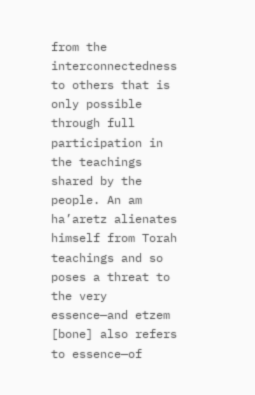from the interconnectedness to others that is only possible through full participation in the teachings shared by the people. An am ha’aretz alienates himself from Torah teachings and so poses a threat to the very essence—and etzem [bone] also refers to essence—of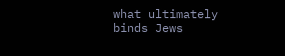what ultimately binds Jews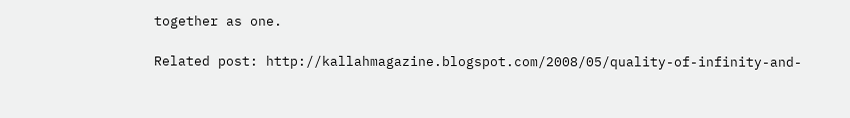together as one.

Related post: http://kallahmagazine.blogspot.com/2008/05/quality-of-infinity-and-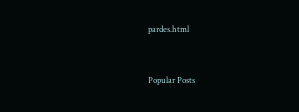pardes.html


Popular Posts